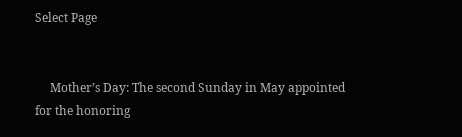Select Page


     Mother’s Day: The second Sunday in May appointed for the honoring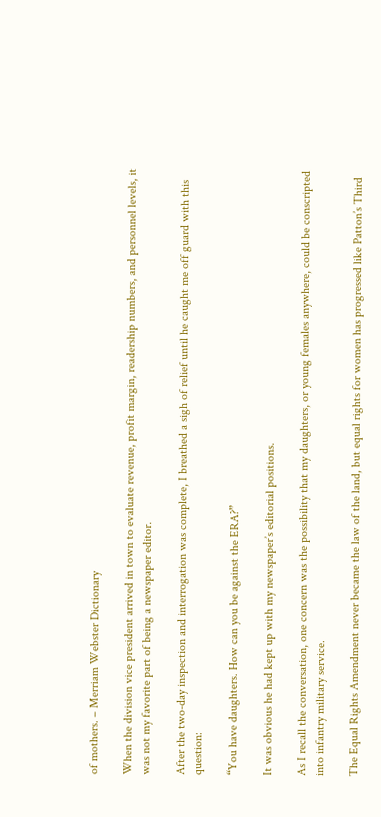of mothers. – Merriam Webster Dictionary

When the division vice president arrived in town to evaluate revenue, profit margin, readership numbers, and personnel levels, it was not my favorite part of being a newspaper editor.

After the two-day inspection and interrogation was complete, I breathed a sigh of relief until he caught me off guard with this question:

“You have daughters. How can you be against the ERA?”

It was obvious he had kept up with my newspaper’s editorial positions.

As I recall the conversation, one concern was the possibility that my daughters, or young females anywhere, could be conscripted into infantry military service.

The Equal Rights Amendment never became the law of the land, but equal rights for women has progressed like Patton’s Third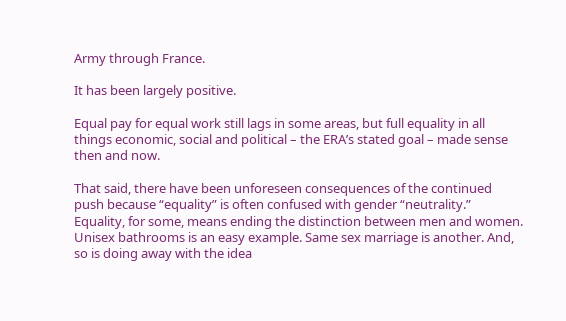Army through France.

It has been largely positive.

Equal pay for equal work still lags in some areas, but full equality in all things economic, social and political – the ERA’s stated goal – made sense then and now.

That said, there have been unforeseen consequences of the continued push because “equality” is often confused with gender “neutrality.” Equality, for some, means ending the distinction between men and women. Unisex bathrooms is an easy example. Same sex marriage is another. And, so is doing away with the idea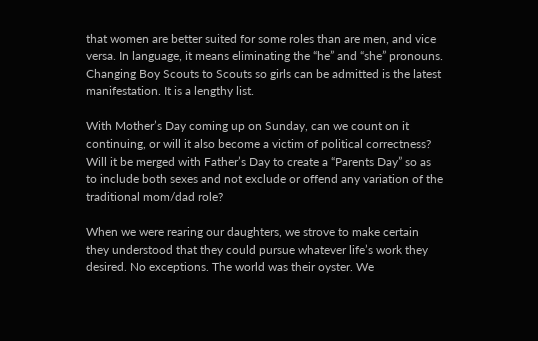that women are better suited for some roles than are men, and vice versa. In language, it means eliminating the “he” and “she” pronouns. Changing Boy Scouts to Scouts so girls can be admitted is the latest manifestation. It is a lengthy list.

With Mother’s Day coming up on Sunday, can we count on it continuing, or will it also become a victim of political correctness? Will it be merged with Father’s Day to create a “Parents Day” so as to include both sexes and not exclude or offend any variation of the traditional mom/dad role?

When we were rearing our daughters, we strove to make certain they understood that they could pursue whatever life’s work they desired. No exceptions. The world was their oyster. We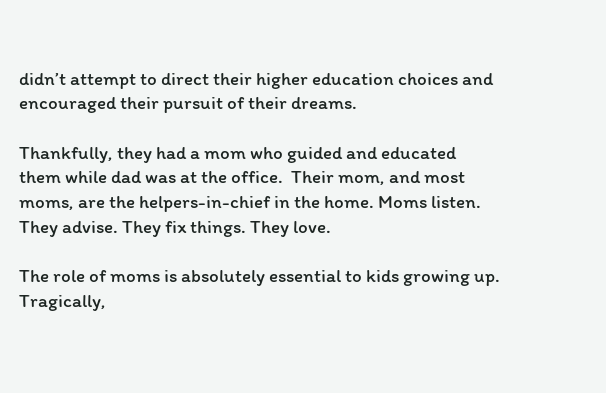didn’t attempt to direct their higher education choices and encouraged their pursuit of their dreams.

Thankfully, they had a mom who guided and educated them while dad was at the office.  Their mom, and most moms, are the helpers-in-chief in the home. Moms listen. They advise. They fix things. They love.

The role of moms is absolutely essential to kids growing up. Tragically,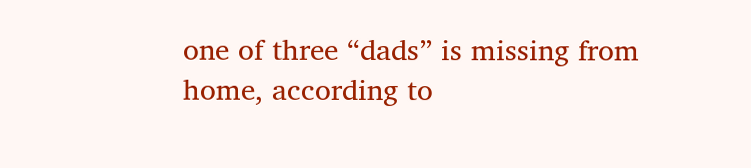one of three “dads” is missing from home, according to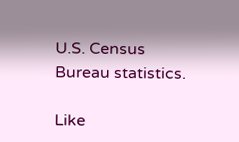U.S. Census Bureau statistics.

Like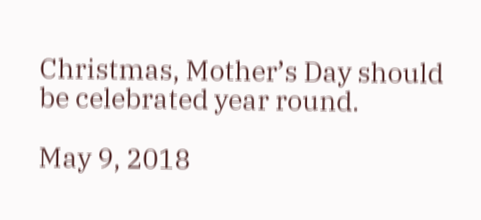Christmas, Mother’s Day should be celebrated year round.

May 9, 2018